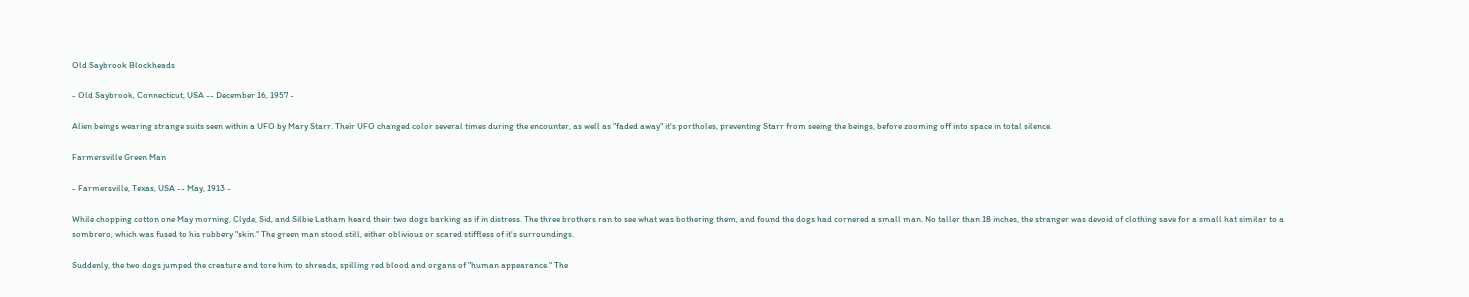Old Saybrook Blockheads

- Old Saybrook, Connecticut, USA -- December 16, 1957 -

Alien beings wearing strange suits seen within a UFO by Mary Starr. Their UFO changed color several times during the encounter, as well as "faded away" it's portholes, preventing Starr from seeing the beings, before zooming off into space in total silence.

Farmersville Green Man

- Farmersville, Texas, USA -- May, 1913 -

While chopping cotton one May morning, Clyde, Sid, and Silbie Latham heard their two dogs barking as if in distress. The three brothers ran to see what was bothering them, and found the dogs had cornered a small man. No taller than 18 inches, the stranger was devoid of clothing save for a small hat similar to a sombrero, which was fused to his rubbery "skin." The green man stood still, either oblivious or scared stiffless of it's surroundings.

Suddenly, the two dogs jumped the creature and tore him to shreads, spilling red blood and organs of "human appearance." The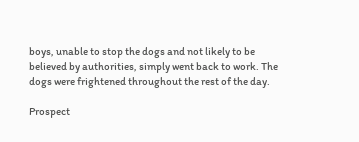boys, unable to stop the dogs and not likely to be believed by authorities, simply went back to work. The dogs were frightened throughout the rest of the day.

Prospect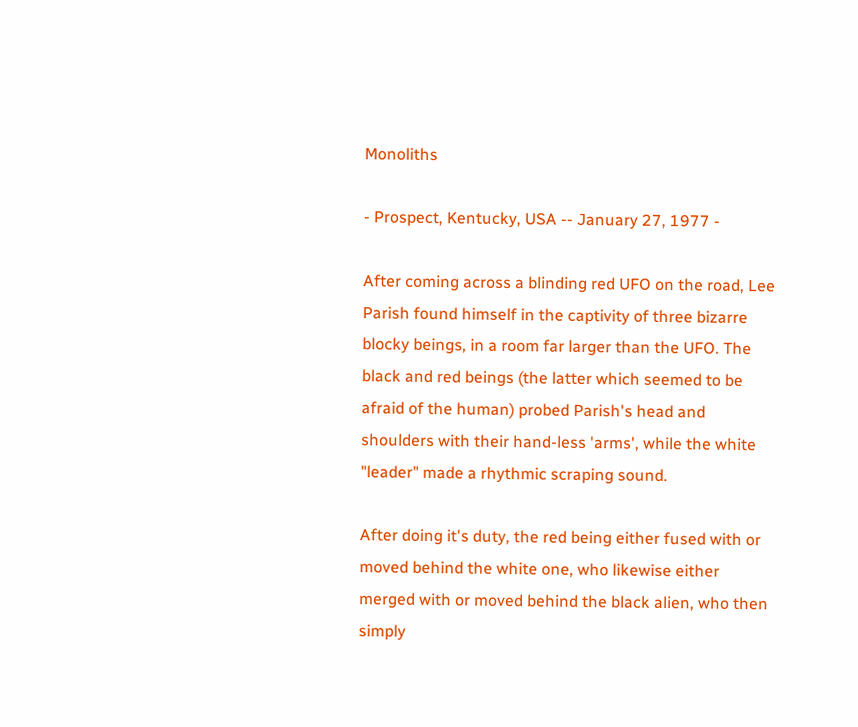Monoliths

- Prospect, Kentucky, USA -- January 27, 1977 -

After coming across a blinding red UFO on the road, Lee Parish found himself in the captivity of three bizarre blocky beings, in a room far larger than the UFO. The black and red beings (the latter which seemed to be afraid of the human) probed Parish's head and shoulders with their hand-less 'arms', while the white "leader" made a rhythmic scraping sound.

After doing it's duty, the red being either fused with or moved behind the white one, who likewise either merged with or moved behind the black alien, who then simply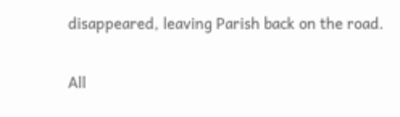disappeared, leaving Parish back on the road.

All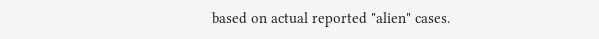based on actual reported "alien" cases.